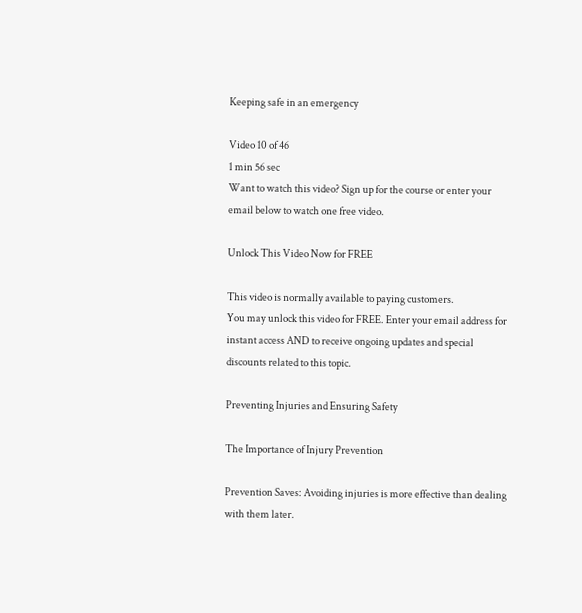Keeping safe in an emergency

Video 10 of 46
1 min 56 sec
Want to watch this video? Sign up for the course or enter your email below to watch one free video.

Unlock This Video Now for FREE

This video is normally available to paying customers.
You may unlock this video for FREE. Enter your email address for instant access AND to receive ongoing updates and special discounts related to this topic.

Preventing Injuries and Ensuring Safety

The Importance of Injury Prevention

Prevention Saves: Avoiding injuries is more effective than dealing with them later.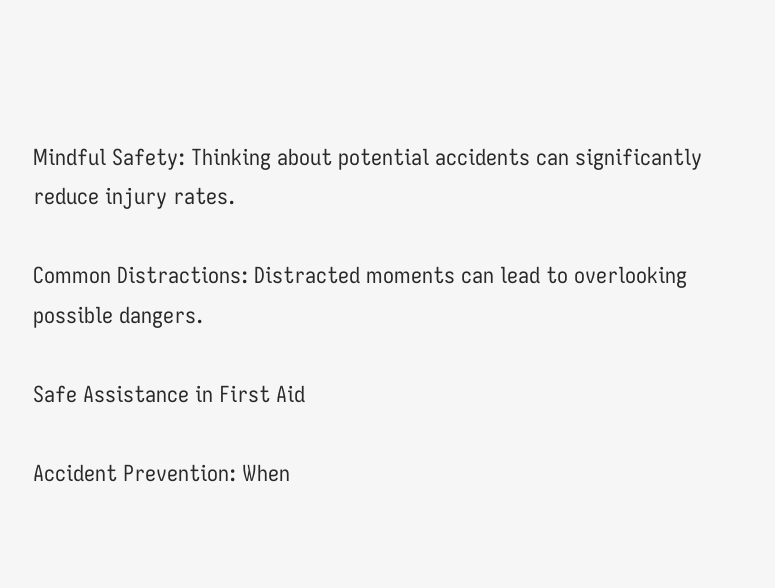Mindful Safety: Thinking about potential accidents can significantly reduce injury rates.

Common Distractions: Distracted moments can lead to overlooking possible dangers.

Safe Assistance in First Aid

Accident Prevention: When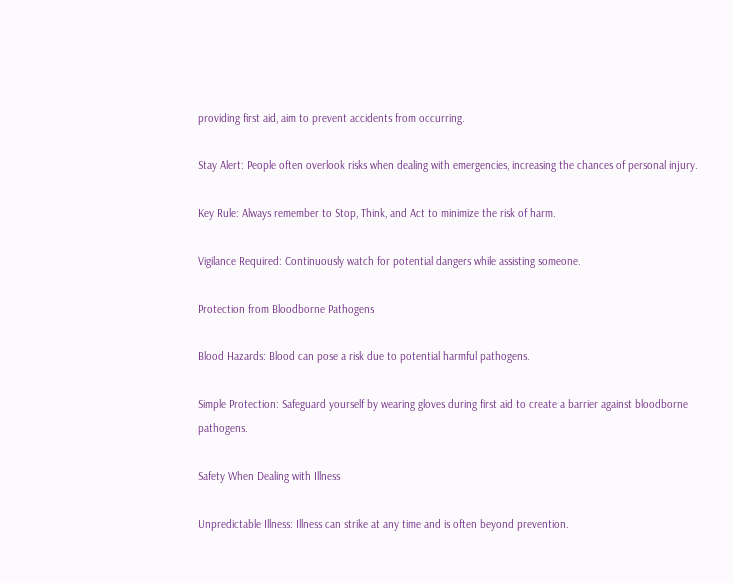providing first aid, aim to prevent accidents from occurring.

Stay Alert: People often overlook risks when dealing with emergencies, increasing the chances of personal injury.

Key Rule: Always remember to Stop, Think, and Act to minimize the risk of harm.

Vigilance Required: Continuously watch for potential dangers while assisting someone.

Protection from Bloodborne Pathogens

Blood Hazards: Blood can pose a risk due to potential harmful pathogens.

Simple Protection: Safeguard yourself by wearing gloves during first aid to create a barrier against bloodborne pathogens.

Safety When Dealing with Illness

Unpredictable Illness: Illness can strike at any time and is often beyond prevention.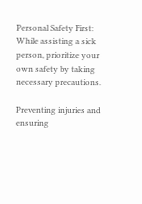Personal Safety First: While assisting a sick person, prioritize your own safety by taking necessary precautions.

Preventing injuries and ensuring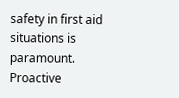safety in first aid situations is paramount. Proactive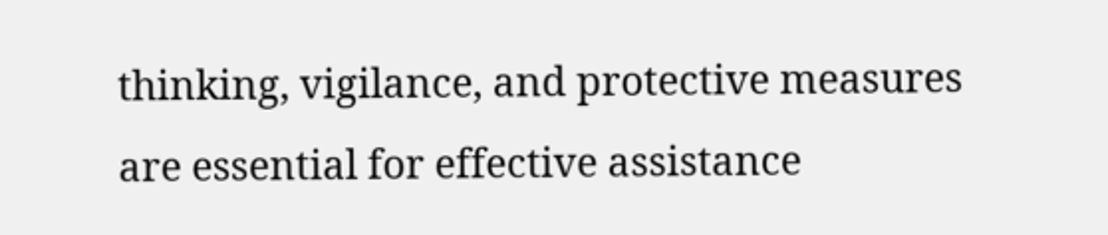thinking, vigilance, and protective measures are essential for effective assistance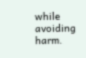while avoiding harm.